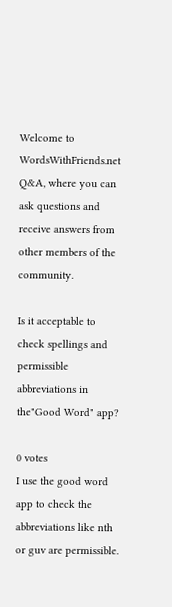Welcome to WordsWithFriends.net Q&A, where you can ask questions and receive answers from other members of the community.

Is it acceptable to check spellings and permissible abbreviations in the"Good Word" app?

0 votes
I use the good word app to check the abbreviations like nth or guv are permissible.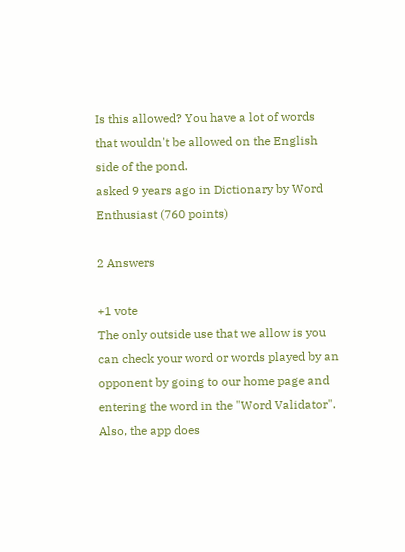Is this allowed? You have a lot of words that wouldn't be allowed on the English side of the pond.
asked 9 years ago in Dictionary by Word Enthusiast (760 points)

2 Answers

+1 vote
The only outside use that we allow is you can check your word or words played by an opponent by going to our home page and entering the word in the "Word Validator". Also, the app does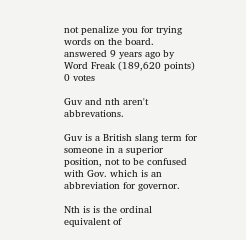not penalize you for trying words on the board.
answered 9 years ago by Word Freak (189,620 points)
0 votes

Guv and nth aren't abbrevations.

Guv is a British slang term for someone in a superior position, not to be confused with Gov. which is an abbreviation for governor.

Nth is is the ordinal equivalent of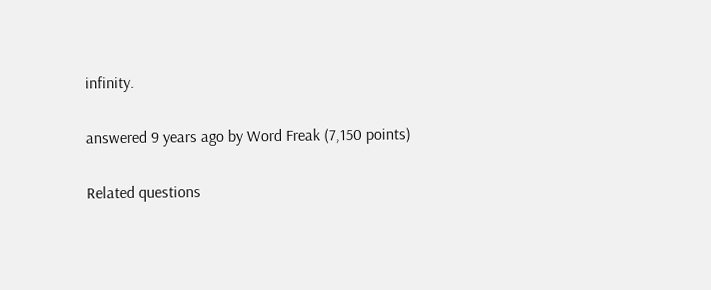infinity.

answered 9 years ago by Word Freak (7,150 points)

Related questions